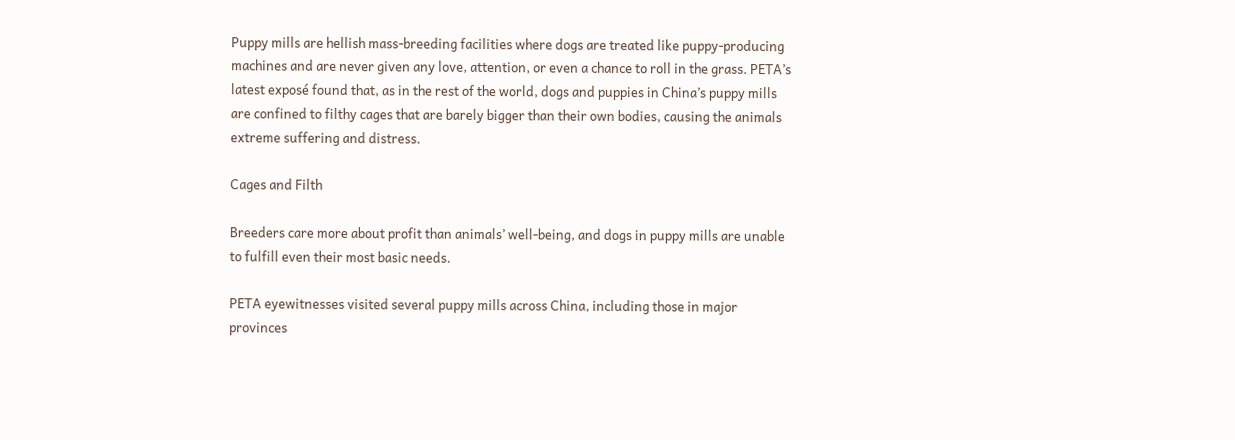Puppy mills are hellish mass-breeding facilities where dogs are treated like puppy-producing machines and are never given any love, attention, or even a chance to roll in the grass. PETA’s latest exposé found that, as in the rest of the world, dogs and puppies in China’s puppy mills are confined to filthy cages that are barely bigger than their own bodies, causing the animals extreme suffering and distress.

Cages and Filth

Breeders care more about profit than animals’ well-being, and dogs in puppy mills are unable to fulfill even their most basic needs.

PETA eyewitnesses visited several puppy mills across China, including those in major provinces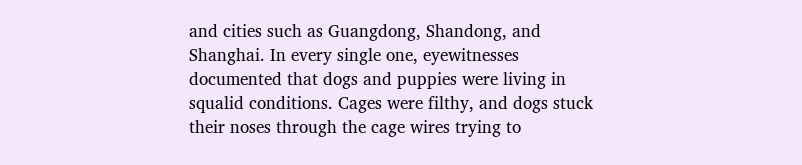and cities such as Guangdong, Shandong, and Shanghai. In every single one, eyewitnesses documented that dogs and puppies were living in squalid conditions. Cages were filthy, and dogs stuck their noses through the cage wires trying to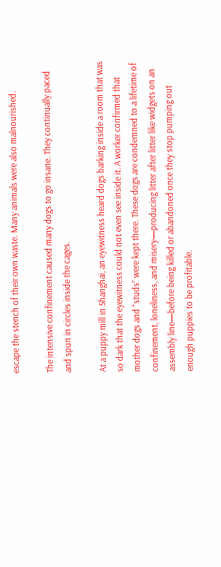escape the stench of their own waste. Many animals were also malnourished.

The intensive confinement caused many dogs to go insane. They continually paced and spun in circles inside the cages.

At a puppy mill in Shanghai, an eyewitness heard dogs barking inside a room that was so dark that the eyewitness could not even see inside it. A worker confirmed that mother dogs and “studs” were kept there. These dogs are condemned to a lifetime of confinement, loneliness, and misery—producing litter after litter like widgets on an assembly line—before being killed or abandoned once they stop pumping out enough puppies to be profitable.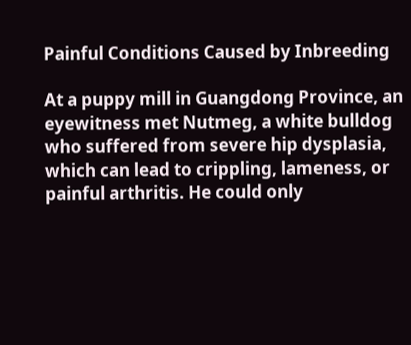Painful Conditions Caused by Inbreeding

At a puppy mill in Guangdong Province, an eyewitness met Nutmeg, a white bulldog who suffered from severe hip dysplasia, which can lead to crippling, lameness, or painful arthritis. He could only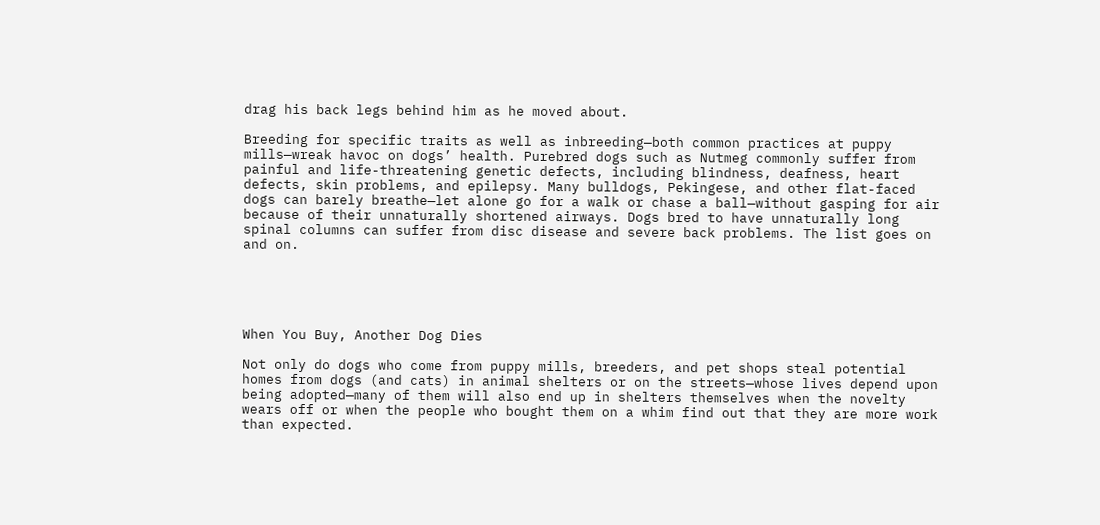drag his back legs behind him as he moved about.

Breeding for specific traits as well as inbreeding—both common practices at puppy mills—wreak havoc on dogs’ health. Purebred dogs such as Nutmeg commonly suffer from painful and life-threatening genetic defects, including blindness, deafness, heart defects, skin problems, and epilepsy. Many bulldogs, Pekingese, and other flat-faced dogs can barely breathe—let alone go for a walk or chase a ball—without gasping for air because of their unnaturally shortened airways. Dogs bred to have unnaturally long spinal columns can suffer from disc disease and severe back problems. The list goes on and on.





When You Buy, Another Dog Dies

Not only do dogs who come from puppy mills, breeders, and pet shops steal potential homes from dogs (and cats) in animal shelters or on the streets—whose lives depend upon being adopted—many of them will also end up in shelters themselves when the novelty wears off or when the people who bought them on a whim find out that they are more work than expected.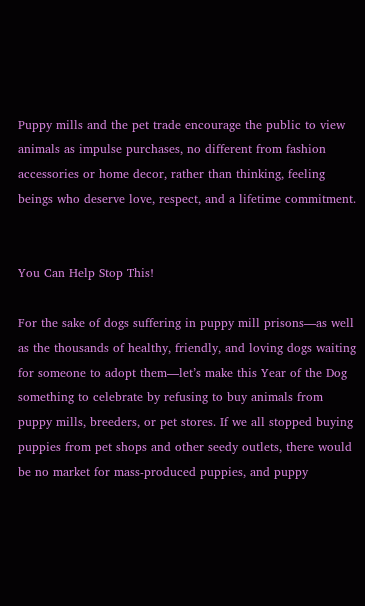Puppy mills and the pet trade encourage the public to view animals as impulse purchases, no different from fashion accessories or home decor, rather than thinking, feeling beings who deserve love, respect, and a lifetime commitment.


You Can Help Stop This!

For the sake of dogs suffering in puppy mill prisons—as well as the thousands of healthy, friendly, and loving dogs waiting for someone to adopt them—let’s make this Year of the Dog something to celebrate by refusing to buy animals from puppy mills, breeders, or pet stores. If we all stopped buying puppies from pet shops and other seedy outlets, there would be no market for mass-produced puppies, and puppy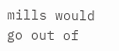mills would go out of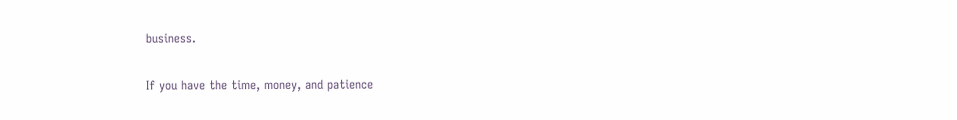business.

If you have the time, money, and patience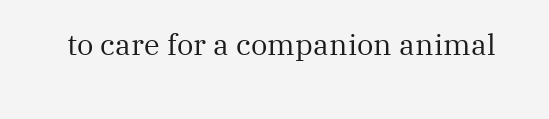to care for a companion animal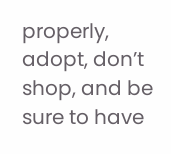properly, adopt, don’t shop, and be sure to have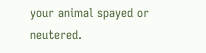your animal spayed or neutered.